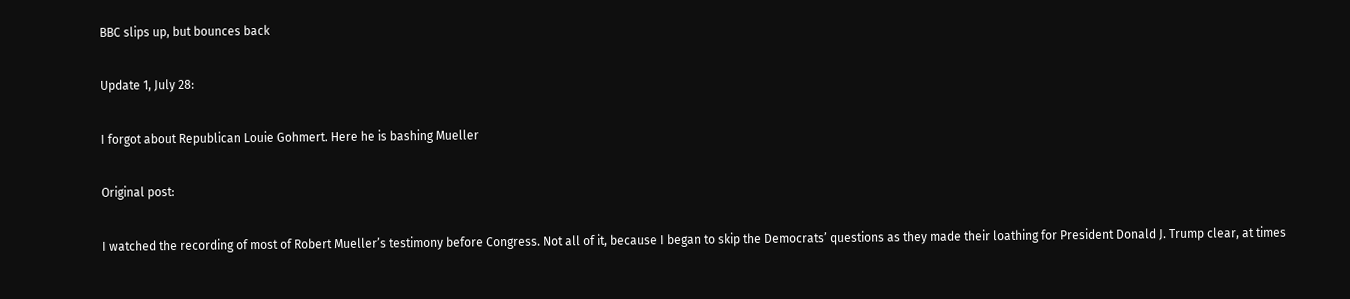BBC slips up, but bounces back

Update 1, July 28:

I forgot about Republican Louie Gohmert. Here he is bashing Mueller

Original post:

I watched the recording of most of Robert Mueller’s testimony before Congress. Not all of it, because I began to skip the Democrats’ questions as they made their loathing for President Donald J. Trump clear, at times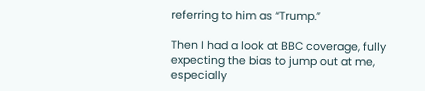referring to him as “Trump.”

Then I had a look at BBC coverage, fully expecting the bias to jump out at me, especially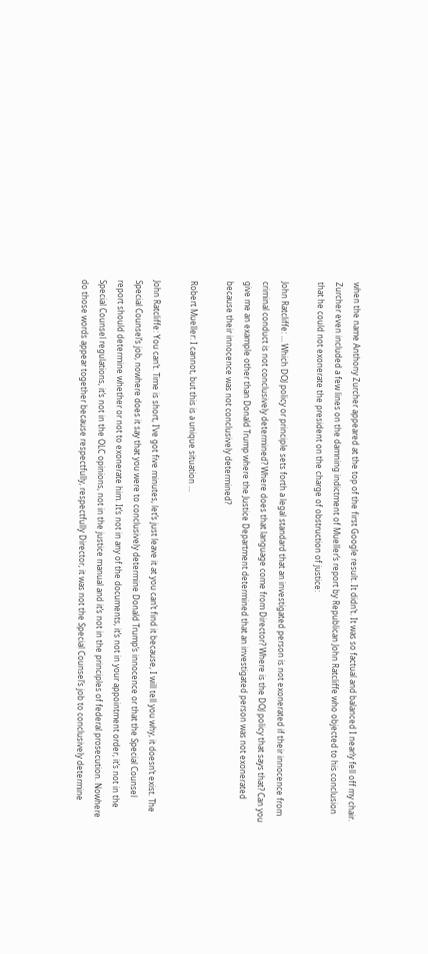when the name Anthony Zurcher appeared at the top of the first Google result. It didn’t. It was so factual and balanced I nearly fell off my chair. Zurcher even included a few lines on the damning indictment of Mueller’s report by Republican John Ratcliffe who objected to his conclusion that he could not exonerate the president on the charge of obstruction of justice:

John Ratcliffe: … Which DOJ policy or principle sets forth a legal standard that an investigated person is not exonerated if their innocence from criminal conduct is not conclusively determined? Where does that language come from Director? Where is the DOJ policy that says that? Can you give me an example other than Donald Trump where the Justice Department determined that an investigated person was not exonerated because their innocence was not conclusively determined?

Robert Mueller: I cannot, but this is a unique situation …

John Ratcliffe: You can’t. Time is short, I’ve got five minutes, let’s just leave it at you can’t find it because, I will tell you why, it doesn’t exist. The Special Counsel’s job, nowhere does it say that you were to conclusively determine Donald Trump’s innocence or that the Special Counsel report should determine whether or not to exonerate him. It’s not in any of the documents, it’s not in your appointment order, it’s not in the Special Counsel regulations, it’s not in the OLC opinions, not in the justice manual and it’s not in the principles of federal prosecution. Nowhere do those words appear together because respectfully, respectfully Director, it was not the Special Counsel’s job to conclusively determine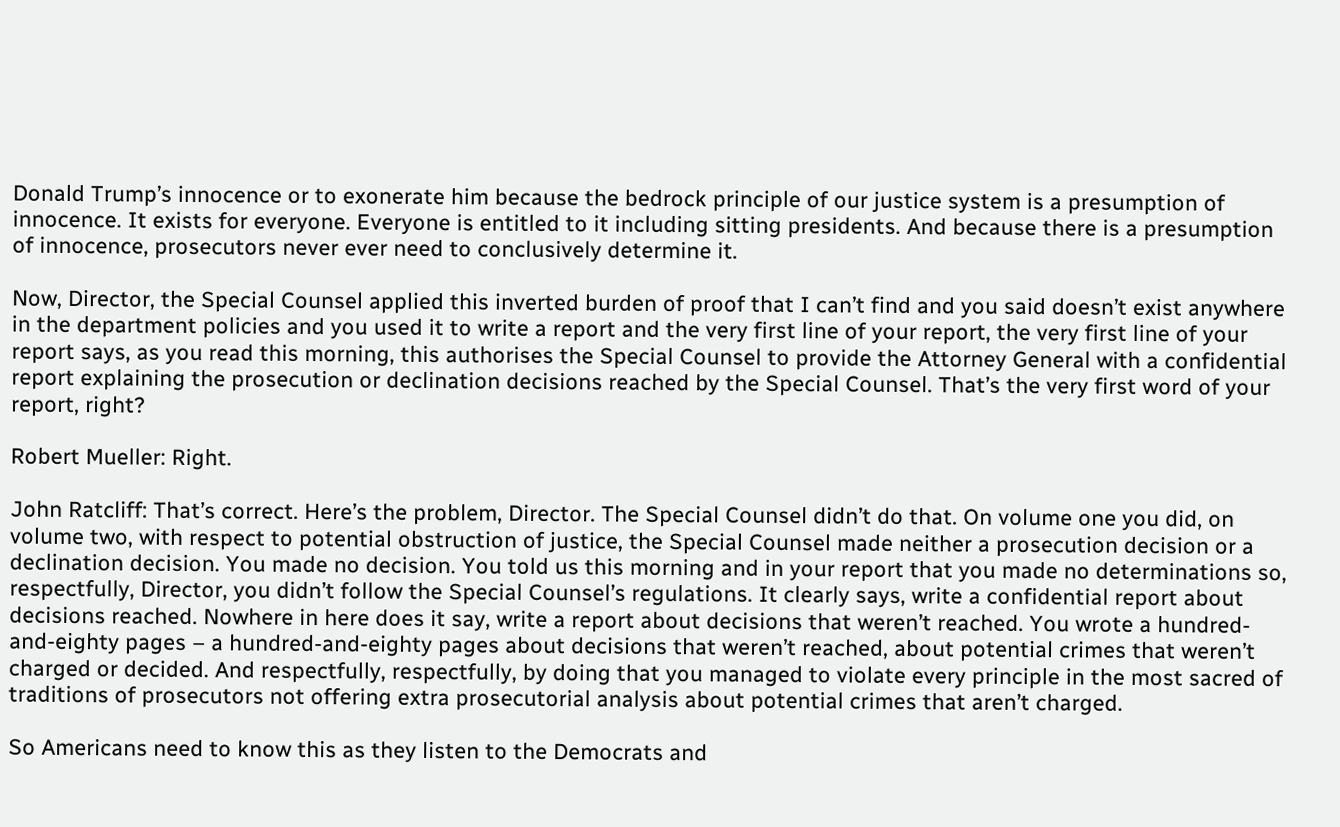Donald Trump’s innocence or to exonerate him because the bedrock principle of our justice system is a presumption of innocence. It exists for everyone. Everyone is entitled to it including sitting presidents. And because there is a presumption of innocence, prosecutors never ever need to conclusively determine it.

Now, Director, the Special Counsel applied this inverted burden of proof that I can’t find and you said doesn’t exist anywhere in the department policies and you used it to write a report and the very first line of your report, the very first line of your report says, as you read this morning, this authorises the Special Counsel to provide the Attorney General with a confidential report explaining the prosecution or declination decisions reached by the Special Counsel. That’s the very first word of your report, right?

Robert Mueller: Right.

John Ratcliff: That’s correct. Here’s the problem, Director. The Special Counsel didn’t do that. On volume one you did, on volume two, with respect to potential obstruction of justice, the Special Counsel made neither a prosecution decision or a declination decision. You made no decision. You told us this morning and in your report that you made no determinations so, respectfully, Director, you didn’t follow the Special Counsel’s regulations. It clearly says, write a confidential report about decisions reached. Nowhere in here does it say, write a report about decisions that weren’t reached. You wrote a hundred-and-eighty pages – a hundred-and-eighty pages about decisions that weren’t reached, about potential crimes that weren’t charged or decided. And respectfully, respectfully, by doing that you managed to violate every principle in the most sacred of traditions of prosecutors not offering extra prosecutorial analysis about potential crimes that aren’t charged.

So Americans need to know this as they listen to the Democrats and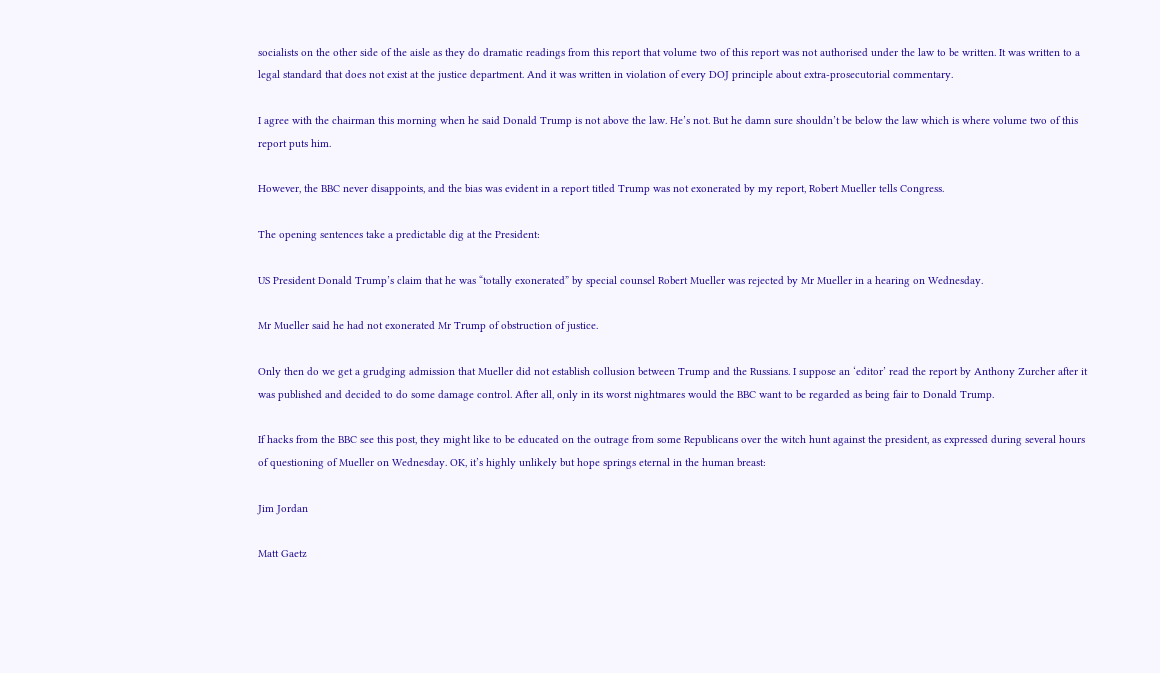socialists on the other side of the aisle as they do dramatic readings from this report that volume two of this report was not authorised under the law to be written. It was written to a legal standard that does not exist at the justice department. And it was written in violation of every DOJ principle about extra-prosecutorial commentary.

I agree with the chairman this morning when he said Donald Trump is not above the law. He’s not. But he damn sure shouldn’t be below the law which is where volume two of this report puts him.

However, the BBC never disappoints, and the bias was evident in a report titled Trump was not exonerated by my report, Robert Mueller tells Congress.

The opening sentences take a predictable dig at the President:

US President Donald Trump’s claim that he was “totally exonerated” by special counsel Robert Mueller was rejected by Mr Mueller in a hearing on Wednesday.

Mr Mueller said he had not exonerated Mr Trump of obstruction of justice.

Only then do we get a grudging admission that Mueller did not establish collusion between Trump and the Russians. I suppose an ‘editor’ read the report by Anthony Zurcher after it was published and decided to do some damage control. After all, only in its worst nightmares would the BBC want to be regarded as being fair to Donald Trump.

If hacks from the BBC see this post, they might like to be educated on the outrage from some Republicans over the witch hunt against the president, as expressed during several hours of questioning of Mueller on Wednesday. OK, it’s highly unlikely but hope springs eternal in the human breast:

Jim Jordan

Matt Gaetz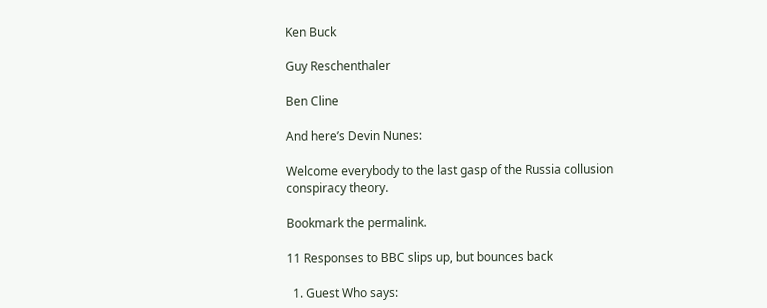Ken Buck

Guy Reschenthaler

Ben Cline

And here’s Devin Nunes:

Welcome everybody to the last gasp of the Russia collusion conspiracy theory.

Bookmark the permalink.

11 Responses to BBC slips up, but bounces back

  1. Guest Who says: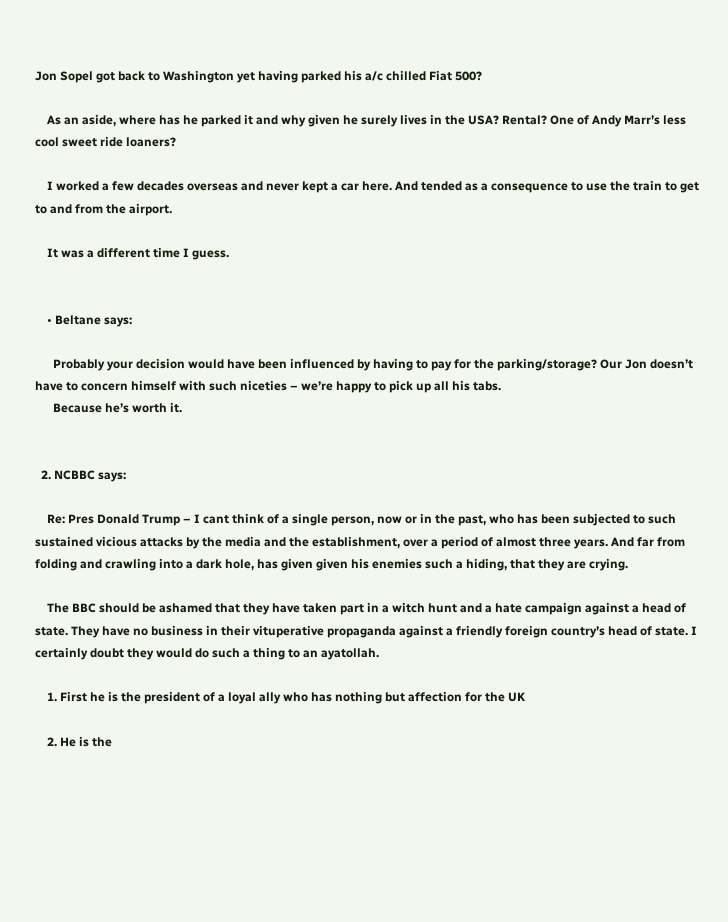Jon Sopel got back to Washington yet having parked his a/c chilled Fiat 500?

    As an aside, where has he parked it and why given he surely lives in the USA? Rental? One of Andy Marr’s less cool sweet ride loaners?

    I worked a few decades overseas and never kept a car here. And tended as a consequence to use the train to get to and from the airport.

    It was a different time I guess.


    • Beltane says:

      Probably your decision would have been influenced by having to pay for the parking/storage? Our Jon doesn’t have to concern himself with such niceties – we’re happy to pick up all his tabs.
      Because he’s worth it.


  2. NCBBC says:

    Re: Pres Donald Trump – I cant think of a single person, now or in the past, who has been subjected to such sustained vicious attacks by the media and the establishment, over a period of almost three years. And far from folding and crawling into a dark hole, has given given his enemies such a hiding, that they are crying.

    The BBC should be ashamed that they have taken part in a witch hunt and a hate campaign against a head of state. They have no business in their vituperative propaganda against a friendly foreign country’s head of state. I certainly doubt they would do such a thing to an ayatollah.

    1. First he is the president of a loyal ally who has nothing but affection for the UK

    2. He is the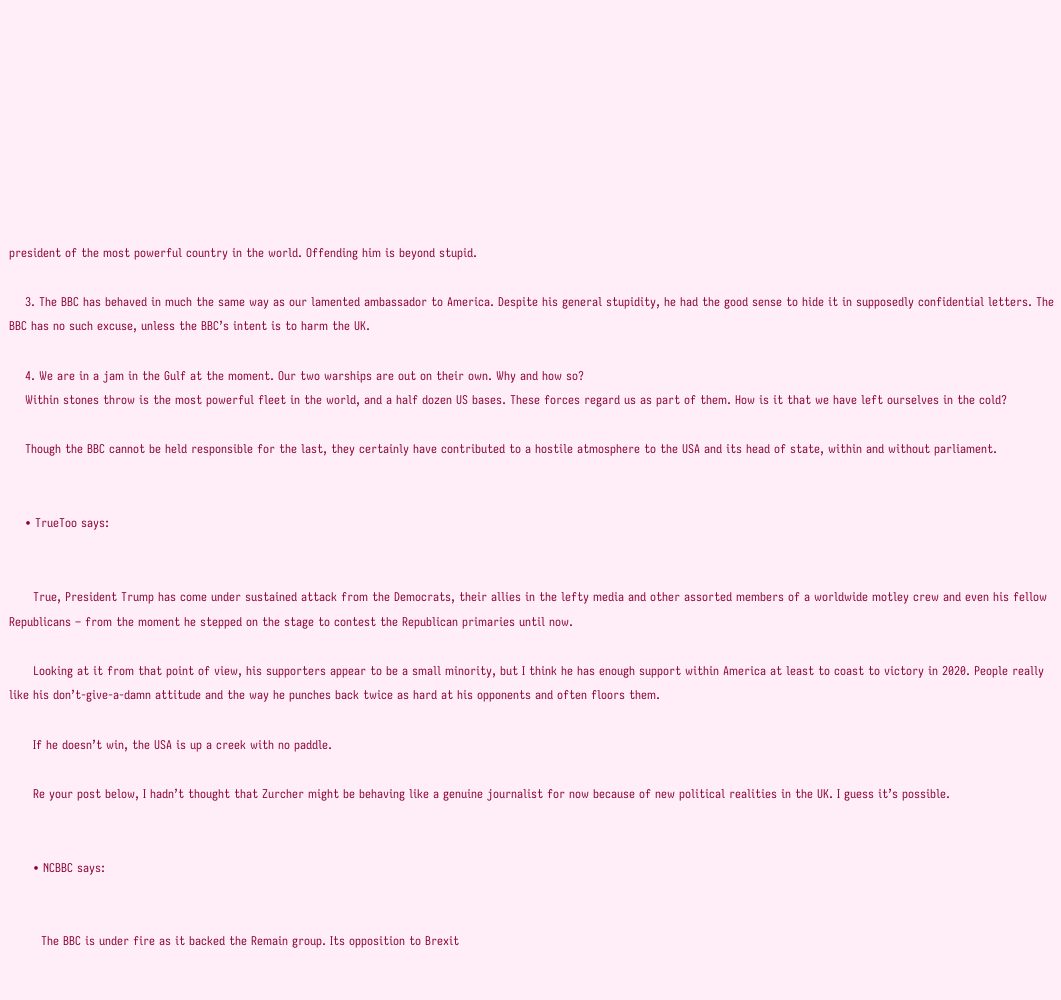president of the most powerful country in the world. Offending him is beyond stupid.

    3. The BBC has behaved in much the same way as our lamented ambassador to America. Despite his general stupidity, he had the good sense to hide it in supposedly confidential letters. The BBC has no such excuse, unless the BBC’s intent is to harm the UK.

    4. We are in a jam in the Gulf at the moment. Our two warships are out on their own. Why and how so?
    Within stones throw is the most powerful fleet in the world, and a half dozen US bases. These forces regard us as part of them. How is it that we have left ourselves in the cold?

    Though the BBC cannot be held responsible for the last, they certainly have contributed to a hostile atmosphere to the USA and its head of state, within and without parliament.


    • TrueToo says:


      True, President Trump has come under sustained attack from the Democrats, their allies in the lefty media and other assorted members of a worldwide motley crew and even his fellow Republicans – from the moment he stepped on the stage to contest the Republican primaries until now.

      Looking at it from that point of view, his supporters appear to be a small minority, but I think he has enough support within America at least to coast to victory in 2020. People really like his don’t-give-a-damn attitude and the way he punches back twice as hard at his opponents and often floors them.

      If he doesn’t win, the USA is up a creek with no paddle.

      Re your post below, I hadn’t thought that Zurcher might be behaving like a genuine journalist for now because of new political realities in the UK. I guess it’s possible.


      • NCBBC says:


        The BBC is under fire as it backed the Remain group. Its opposition to Brexit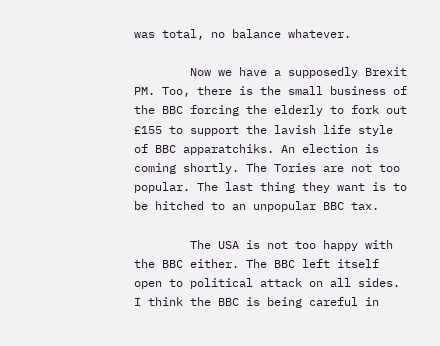was total, no balance whatever.

        Now we have a supposedly Brexit PM. Too, there is the small business of the BBC forcing the elderly to fork out £155 to support the lavish life style of BBC apparatchiks. An election is coming shortly. The Tories are not too popular. The last thing they want is to be hitched to an unpopular BBC tax.

        The USA is not too happy with the BBC either. The BBC left itself open to political attack on all sides. I think the BBC is being careful in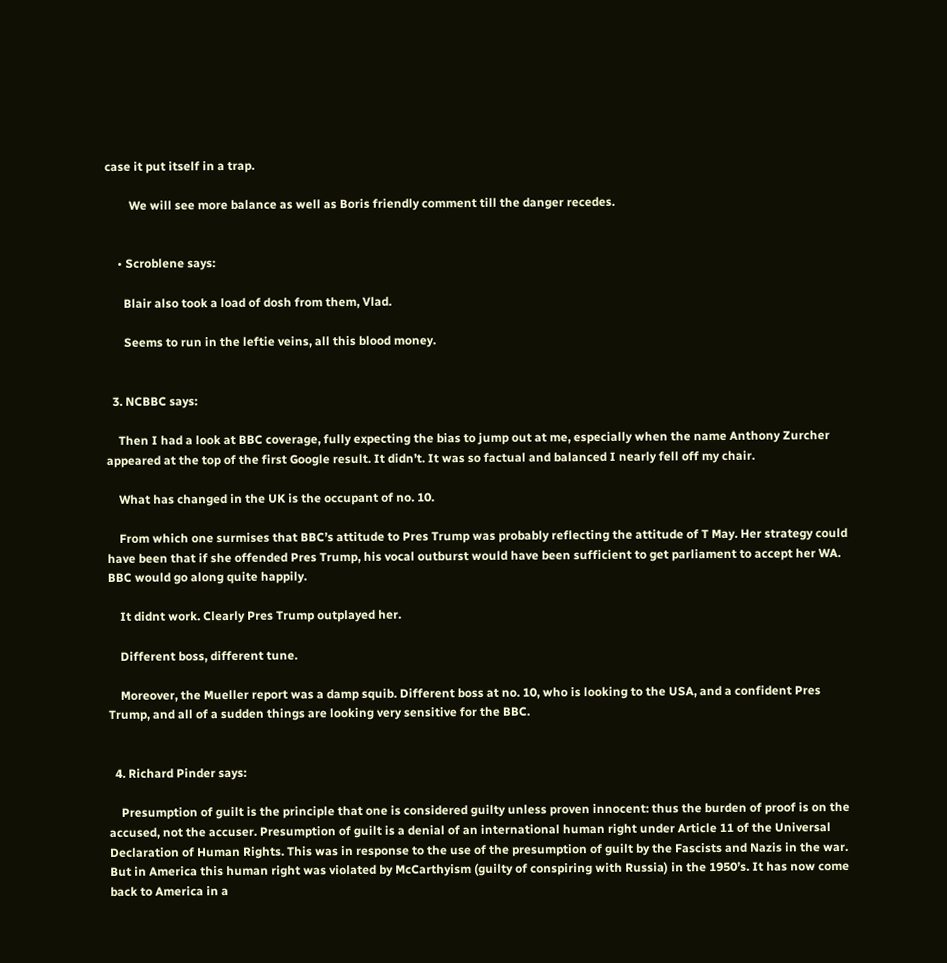case it put itself in a trap.

        We will see more balance as well as Boris friendly comment till the danger recedes.


    • Scroblene says:

      Blair also took a load of dosh from them, Vlad.

      Seems to run in the leftie veins, all this blood money.


  3. NCBBC says:

    Then I had a look at BBC coverage, fully expecting the bias to jump out at me, especially when the name Anthony Zurcher appeared at the top of the first Google result. It didn’t. It was so factual and balanced I nearly fell off my chair.

    What has changed in the UK is the occupant of no. 10.

    From which one surmises that BBC’s attitude to Pres Trump was probably reflecting the attitude of T May. Her strategy could have been that if she offended Pres Trump, his vocal outburst would have been sufficient to get parliament to accept her WA. BBC would go along quite happily.

    It didnt work. Clearly Pres Trump outplayed her.

    Different boss, different tune.

    Moreover, the Mueller report was a damp squib. Different boss at no. 10, who is looking to the USA, and a confident Pres Trump, and all of a sudden things are looking very sensitive for the BBC.


  4. Richard Pinder says:

    Presumption of guilt is the principle that one is considered guilty unless proven innocent: thus the burden of proof is on the accused, not the accuser. Presumption of guilt is a denial of an international human right under Article 11 of the Universal Declaration of Human Rights. This was in response to the use of the presumption of guilt by the Fascists and Nazis in the war. But in America this human right was violated by McCarthyism (guilty of conspiring with Russia) in the 1950’s. It has now come back to America in a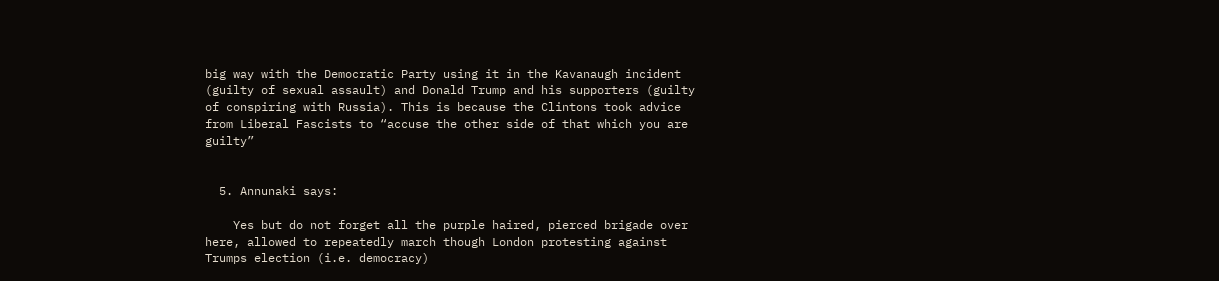big way with the Democratic Party using it in the Kavanaugh incident (guilty of sexual assault) and Donald Trump and his supporters (guilty of conspiring with Russia). This is because the Clintons took advice from Liberal Fascists to “accuse the other side of that which you are guilty”


  5. Annunaki says:

    Yes but do not forget all the purple haired, pierced brigade over here, allowed to repeatedly march though London protesting against Trumps election (i.e. democracy)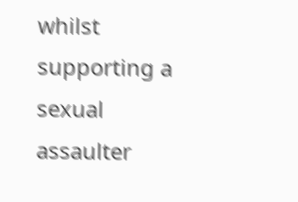whilst supporting a sexual assaulter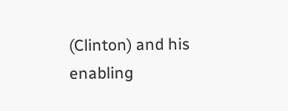(Clinton) and his enabling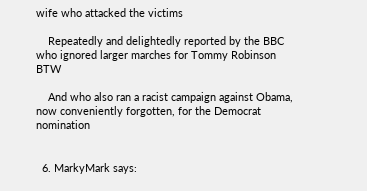wife who attacked the victims

    Repeatedly and delightedly reported by the BBC who ignored larger marches for Tommy Robinson BTW

    And who also ran a racist campaign against Obama, now conveniently forgotten, for the Democrat nomination


  6. MarkyMark says: